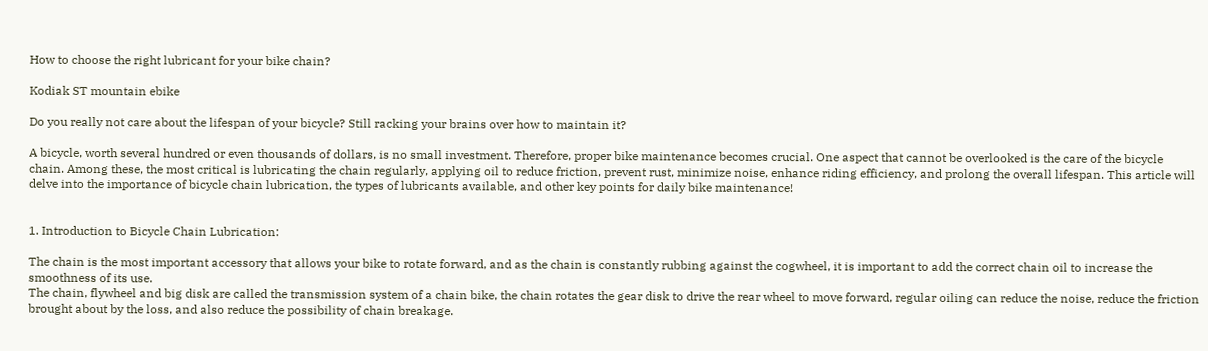How to choose the right lubricant for your bike chain?

Kodiak ST mountain ebike

Do you really not care about the lifespan of your bicycle? Still racking your brains over how to maintain it?

A bicycle, worth several hundred or even thousands of dollars, is no small investment. Therefore, proper bike maintenance becomes crucial. One aspect that cannot be overlooked is the care of the bicycle chain. Among these, the most critical is lubricating the chain regularly, applying oil to reduce friction, prevent rust, minimize noise, enhance riding efficiency, and prolong the overall lifespan. This article will delve into the importance of bicycle chain lubrication, the types of lubricants available, and other key points for daily bike maintenance!


1. Introduction to Bicycle Chain Lubrication:

The chain is the most important accessory that allows your bike to rotate forward, and as the chain is constantly rubbing against the cogwheel, it is important to add the correct chain oil to increase the smoothness of its use.
The chain, flywheel and big disk are called the transmission system of a chain bike, the chain rotates the gear disk to drive the rear wheel to move forward, regular oiling can reduce the noise, reduce the friction brought about by the loss, and also reduce the possibility of chain breakage.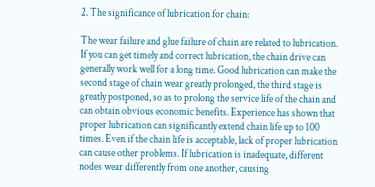2. The significance of lubrication for chain:

The wear failure and glue failure of chain are related to lubrication. If you can get timely and correct lubrication, the chain drive can generally work well for a long time. Good lubrication can make the second stage of chain wear greatly prolonged, the third stage is greatly postponed, so as to prolong the service life of the chain and can obtain obvious economic benefits. Experience has shown that proper lubrication can significantly extend chain life up to 100 times. Even if the chain life is acceptable, lack of proper lubrication can cause other problems. If lubrication is inadequate, different nodes wear differently from one another, causing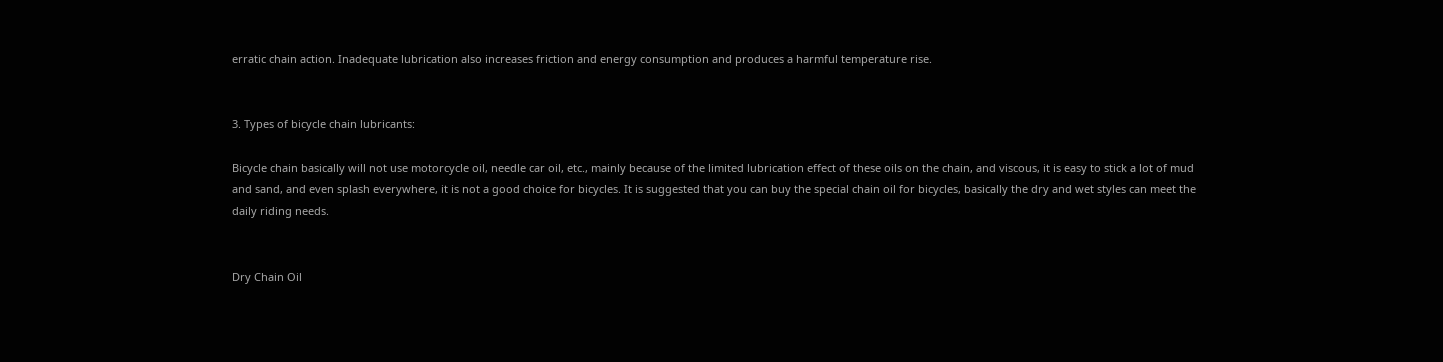erratic chain action. Inadequate lubrication also increases friction and energy consumption and produces a harmful temperature rise.


3. Types of bicycle chain lubricants:

Bicycle chain basically will not use motorcycle oil, needle car oil, etc., mainly because of the limited lubrication effect of these oils on the chain, and viscous, it is easy to stick a lot of mud and sand, and even splash everywhere, it is not a good choice for bicycles. It is suggested that you can buy the special chain oil for bicycles, basically the dry and wet styles can meet the daily riding needs.


Dry Chain Oil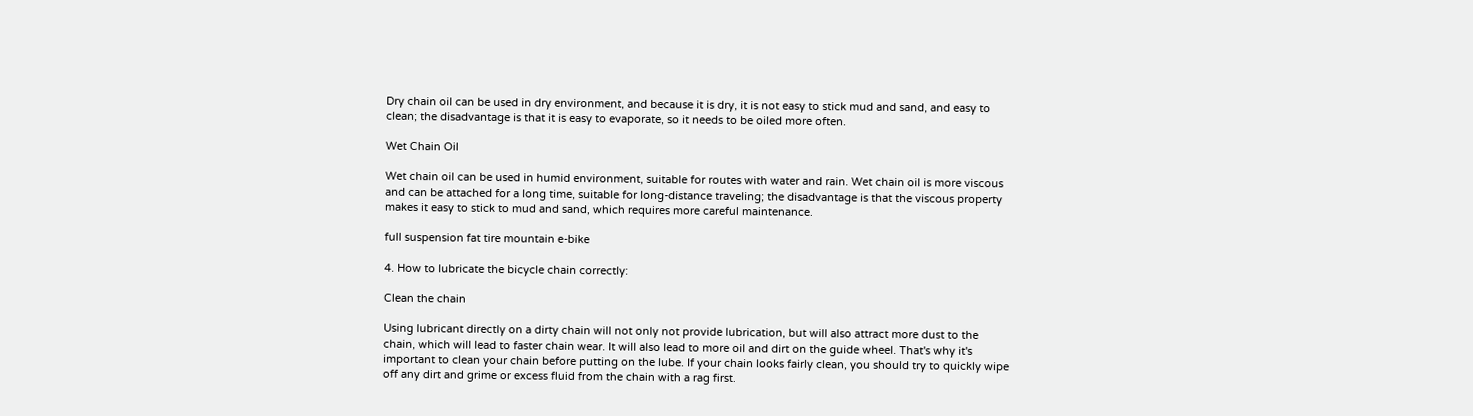Dry chain oil can be used in dry environment, and because it is dry, it is not easy to stick mud and sand, and easy to clean; the disadvantage is that it is easy to evaporate, so it needs to be oiled more often.

Wet Chain Oil

Wet chain oil can be used in humid environment, suitable for routes with water and rain. Wet chain oil is more viscous and can be attached for a long time, suitable for long-distance traveling; the disadvantage is that the viscous property makes it easy to stick to mud and sand, which requires more careful maintenance.

full suspension fat tire mountain e-bike

4. How to lubricate the bicycle chain correctly:

Clean the chain

Using lubricant directly on a dirty chain will not only not provide lubrication, but will also attract more dust to the chain, which will lead to faster chain wear. It will also lead to more oil and dirt on the guide wheel. That's why it's important to clean your chain before putting on the lube. If your chain looks fairly clean, you should try to quickly wipe off any dirt and grime or excess fluid from the chain with a rag first.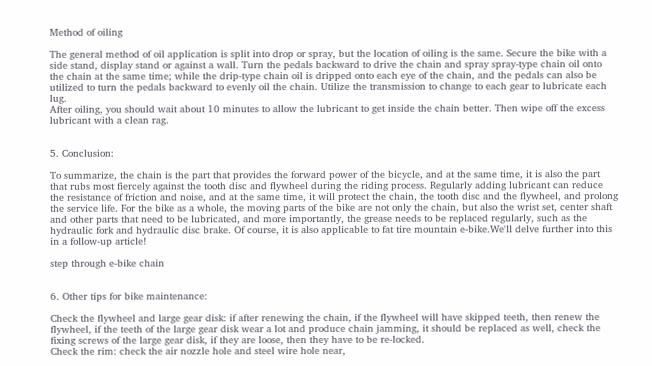Method of oiling

The general method of oil application is split into drop or spray, but the location of oiling is the same. Secure the bike with a side stand, display stand or against a wall. Turn the pedals backward to drive the chain and spray spray-type chain oil onto the chain at the same time; while the drip-type chain oil is dripped onto each eye of the chain, and the pedals can also be utilized to turn the pedals backward to evenly oil the chain. Utilize the transmission to change to each gear to lubricate each lug.
After oiling, you should wait about 10 minutes to allow the lubricant to get inside the chain better. Then wipe off the excess lubricant with a clean rag.


5. Conclusion:

To summarize, the chain is the part that provides the forward power of the bicycle, and at the same time, it is also the part that rubs most fiercely against the tooth disc and flywheel during the riding process. Regularly adding lubricant can reduce the resistance of friction and noise, and at the same time, it will protect the chain, the tooth disc and the flywheel, and prolong the service life. For the bike as a whole, the moving parts of the bike are not only the chain, but also the wrist set, center shaft and other parts that need to be lubricated, and more importantly, the grease needs to be replaced regularly, such as the hydraulic fork and hydraulic disc brake. Of course, it is also applicable to fat tire mountain e-bike.We'll delve further into this in a follow-up article!

step through e-bike chain


6. Other tips for bike maintenance:

Check the flywheel and large gear disk: if after renewing the chain, if the flywheel will have skipped teeth, then renew the flywheel, if the teeth of the large gear disk wear a lot and produce chain jamming, it should be replaced as well, check the fixing screws of the large gear disk, if they are loose, then they have to be re-locked.
Check the rim: check the air nozzle hole and steel wire hole near,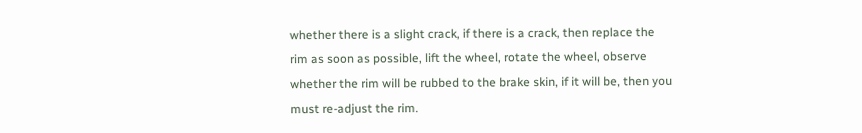whether there is a slight crack, if there is a crack, then replace the rim as soon as possible, lift the wheel, rotate the wheel, observe whether the rim will be rubbed to the brake skin, if it will be, then you must re-adjust the rim.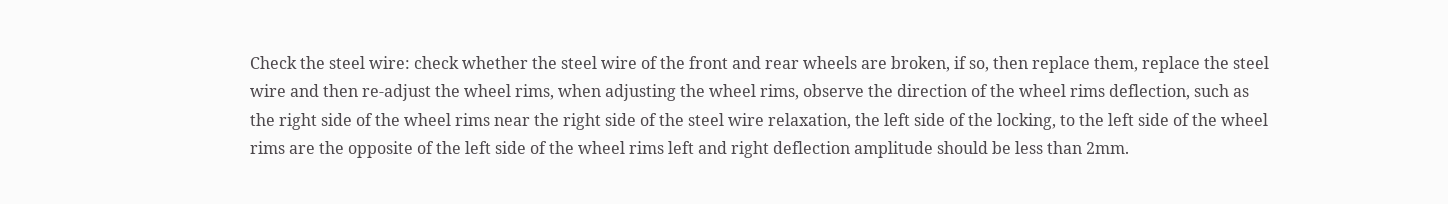Check the steel wire: check whether the steel wire of the front and rear wheels are broken, if so, then replace them, replace the steel wire and then re-adjust the wheel rims, when adjusting the wheel rims, observe the direction of the wheel rims deflection, such as the right side of the wheel rims near the right side of the steel wire relaxation, the left side of the locking, to the left side of the wheel rims are the opposite of the left side of the wheel rims left and right deflection amplitude should be less than 2mm.